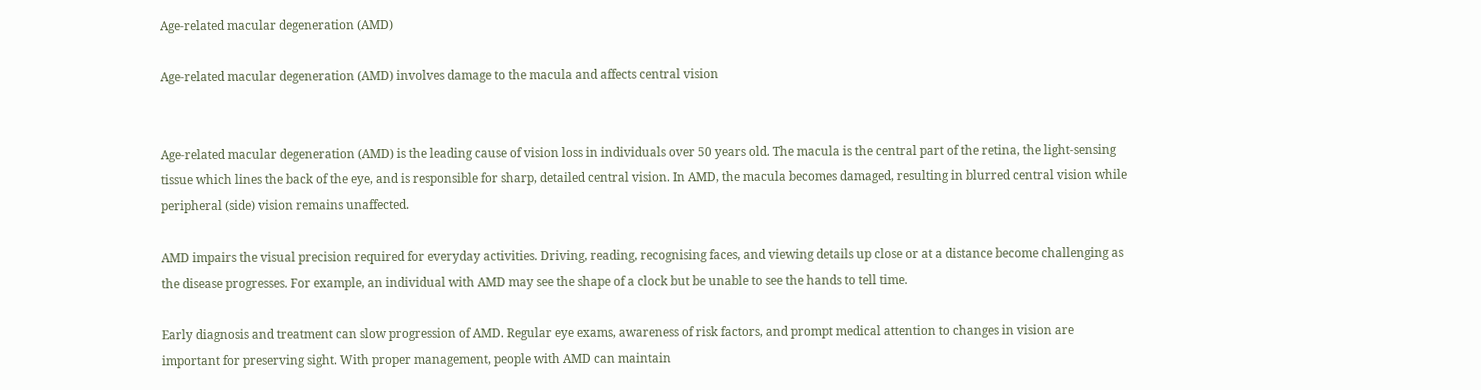Age-related macular degeneration (AMD)

Age-related macular degeneration (AMD) involves damage to the macula and affects central vision


Age-related macular degeneration (AMD) is the leading cause of vision loss in individuals over 50 years old. The macula is the central part of the retina, the light-sensing tissue which lines the back of the eye, and is responsible for sharp, detailed central vision. In AMD, the macula becomes damaged, resulting in blurred central vision while peripheral (side) vision remains unaffected.

AMD impairs the visual precision required for everyday activities. Driving, reading, recognising faces, and viewing details up close or at a distance become challenging as the disease progresses. For example, an individual with AMD may see the shape of a clock but be unable to see the hands to tell time.

Early diagnosis and treatment can slow progression of AMD. Regular eye exams, awareness of risk factors, and prompt medical attention to changes in vision are important for preserving sight. With proper management, people with AMD can maintain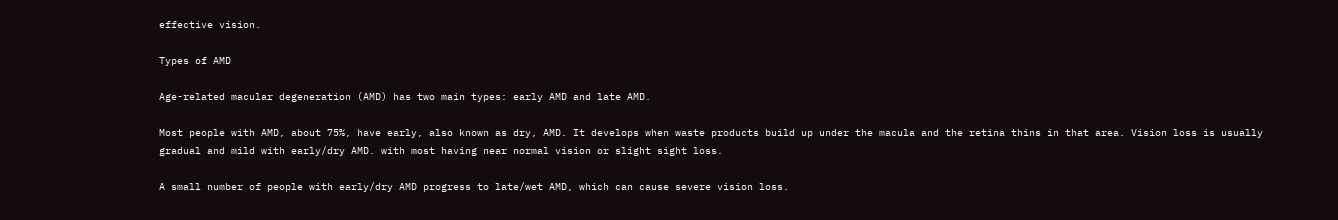effective vision.

Types of AMD

Age-related macular degeneration (AMD) has two main types: early AMD and late AMD.

Most people with AMD, about 75%, have early, also known as dry, AMD. It develops when waste products build up under the macula and the retina thins in that area. Vision loss is usually gradual and mild with early/dry AMD. with most having near normal vision or slight sight loss.

A small number of people with early/dry AMD progress to late/wet AMD, which can cause severe vision loss.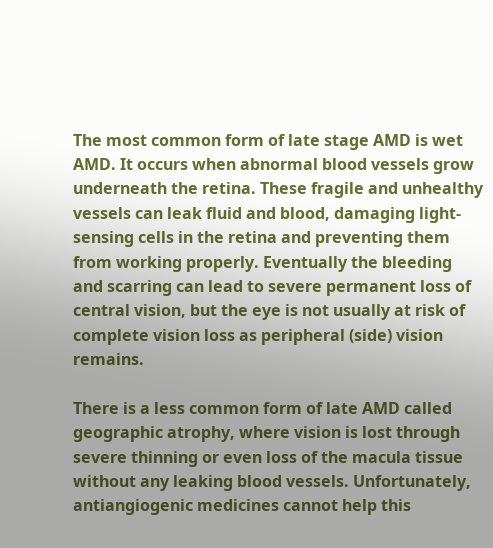The most common form of late stage AMD is wet AMD. It occurs when abnormal blood vessels grow underneath the retina. These fragile and unhealthy vessels can leak fluid and blood, damaging light-sensing cells in the retina and preventing them from working properly. Eventually the bleeding and scarring can lead to severe permanent loss of central vision, but the eye is not usually at risk of complete vision loss as peripheral (side) vision remains.

There is a less common form of late AMD called geographic atrophy, where vision is lost through severe thinning or even loss of the macula tissue without any leaking blood vessels. Unfortunately, antiangiogenic medicines cannot help this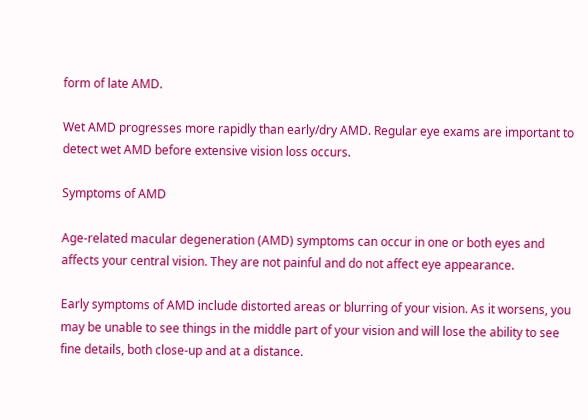form of late AMD.

Wet AMD progresses more rapidly than early/dry AMD. Regular eye exams are important to detect wet AMD before extensive vision loss occurs.

Symptoms of AMD

Age-related macular degeneration (AMD) symptoms can occur in one or both eyes and affects your central vision. They are not painful and do not affect eye appearance.

Early symptoms of AMD include distorted areas or blurring of your vision. As it worsens, you may be unable to see things in the middle part of your vision and will lose the ability to see fine details, both close-up and at a distance.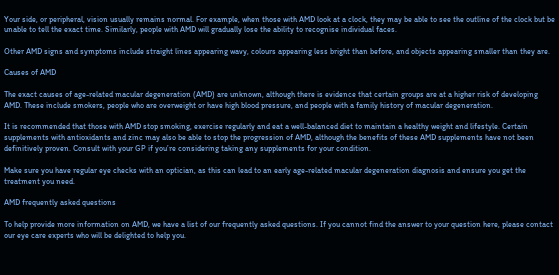Your side, or peripheral, vision usually remains normal. For example, when those with AMD look at a clock, they may be able to see the outline of the clock but be unable to tell the exact time. Similarly, people with AMD will gradually lose the ability to recognise individual faces.

Other AMD signs and symptoms include straight lines appearing wavy, colours appearing less bright than before, and objects appearing smaller than they are.

Causes of AMD

The exact causes of age-related macular degeneration (AMD) are unknown, although there is evidence that certain groups are at a higher risk of developing AMD. These include smokers, people who are overweight or have high blood pressure, and people with a family history of macular degeneration.

It is recommended that those with AMD stop smoking, exercise regularly and eat a well-balanced diet to maintain a healthy weight and lifestyle. Certain supplements with antioxidants and zinc may also be able to stop the progression of AMD, although the benefits of these AMD supplements have not been definitively proven. Consult with your GP if you’re considering taking any supplements for your condition.

Make sure you have regular eye checks with an optician, as this can lead to an early age-related macular degeneration diagnosis and ensure you get the treatment you need.

AMD frequently asked questions

To help provide more information on AMD, we have a list of our frequently asked questions. If you cannot find the answer to your question here, please contact our eye care experts who will be delighted to help you.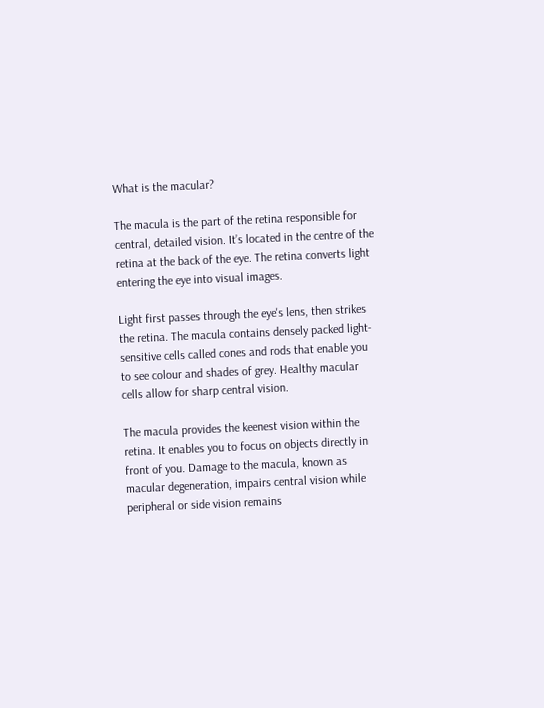What is the macular?

The macula is the part of the retina responsible for central, detailed vision. It’s located in the centre of the retina at the back of the eye. The retina converts light entering the eye into visual images.

Light first passes through the eye's lens, then strikes the retina. The macula contains densely packed light-sensitive cells called cones and rods that enable you to see colour and shades of grey. Healthy macular cells allow for sharp central vision.

The macula provides the keenest vision within the retina. It enables you to focus on objects directly in front of you. Damage to the macula, known as macular degeneration, impairs central vision while peripheral or side vision remains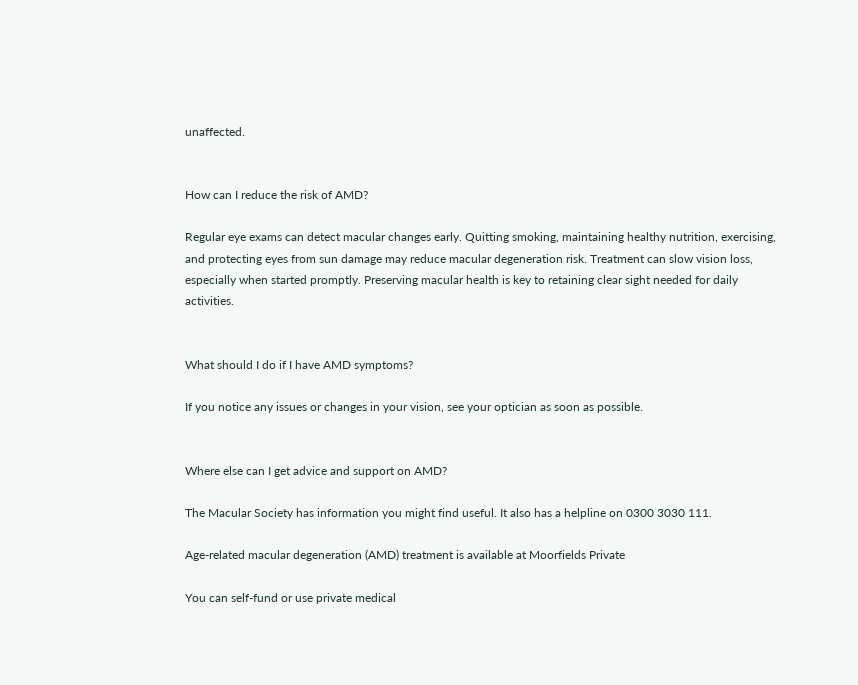unaffected.


How can I reduce the risk of AMD?

Regular eye exams can detect macular changes early. Quitting smoking, maintaining healthy nutrition, exercising, and protecting eyes from sun damage may reduce macular degeneration risk. Treatment can slow vision loss, especially when started promptly. Preserving macular health is key to retaining clear sight needed for daily activities.


What should I do if I have AMD symptoms?

If you notice any issues or changes in your vision, see your optician as soon as possible.


Where else can I get advice and support on AMD?

The Macular Society has information you might find useful. It also has a helpline on 0300 3030 111.

Age-related macular degeneration (AMD) treatment is available at Moorfields Private

You can self-fund or use private medical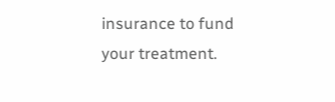insurance to fund your treatment.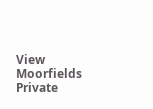View Moorfields Private